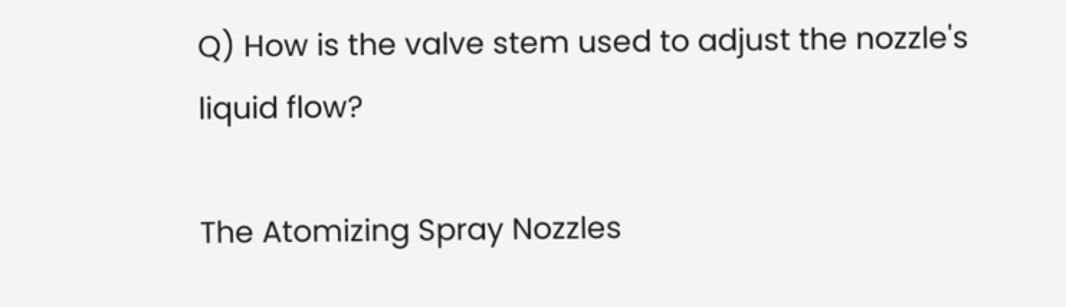Q) How is the valve stem used to adjust the nozzle's liquid flow?

The Atomizing Spray Nozzles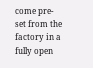come pre-set from the factory in a fully open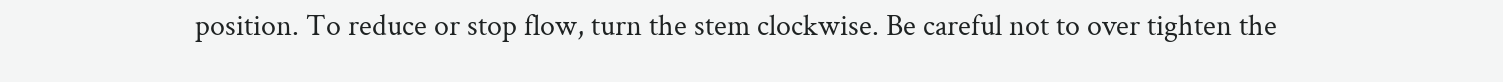position. To reduce or stop flow, turn the stem clockwise. Be careful not to over tighten the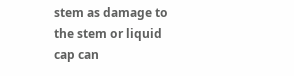stem as damage to the stem or liquid cap can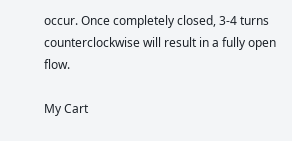occur. Once completely closed, 3-4 turns counterclockwise will result in a fully open flow.

My Cart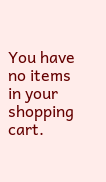You have no items in your shopping cart.